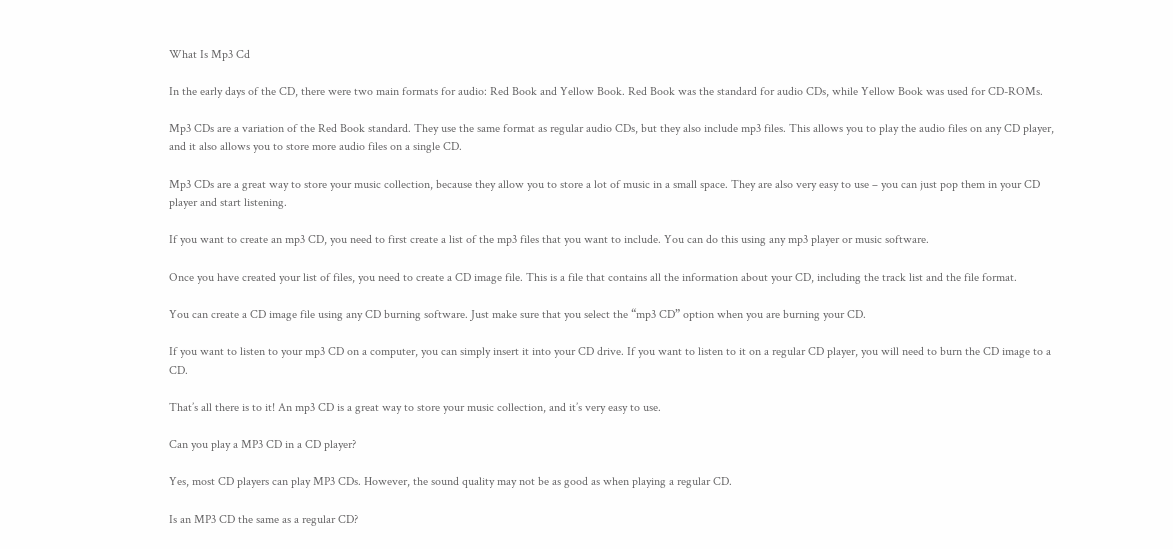What Is Mp3 Cd

In the early days of the CD, there were two main formats for audio: Red Book and Yellow Book. Red Book was the standard for audio CDs, while Yellow Book was used for CD-ROMs.

Mp3 CDs are a variation of the Red Book standard. They use the same format as regular audio CDs, but they also include mp3 files. This allows you to play the audio files on any CD player, and it also allows you to store more audio files on a single CD.

Mp3 CDs are a great way to store your music collection, because they allow you to store a lot of music in a small space. They are also very easy to use – you can just pop them in your CD player and start listening.

If you want to create an mp3 CD, you need to first create a list of the mp3 files that you want to include. You can do this using any mp3 player or music software.

Once you have created your list of files, you need to create a CD image file. This is a file that contains all the information about your CD, including the track list and the file format.

You can create a CD image file using any CD burning software. Just make sure that you select the “mp3 CD” option when you are burning your CD.

If you want to listen to your mp3 CD on a computer, you can simply insert it into your CD drive. If you want to listen to it on a regular CD player, you will need to burn the CD image to a CD.

That’s all there is to it! An mp3 CD is a great way to store your music collection, and it’s very easy to use.

Can you play a MP3 CD in a CD player?

Yes, most CD players can play MP3 CDs. However, the sound quality may not be as good as when playing a regular CD.

Is an MP3 CD the same as a regular CD?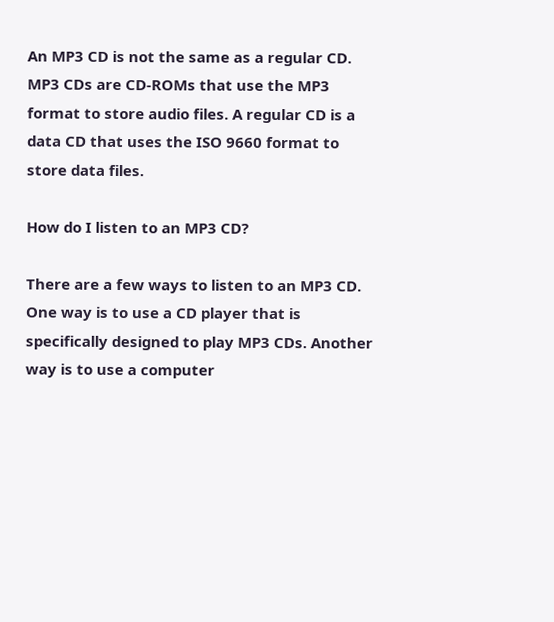An MP3 CD is not the same as a regular CD. MP3 CDs are CD-ROMs that use the MP3 format to store audio files. A regular CD is a data CD that uses the ISO 9660 format to store data files.

How do I listen to an MP3 CD?

There are a few ways to listen to an MP3 CD. One way is to use a CD player that is specifically designed to play MP3 CDs. Another way is to use a computer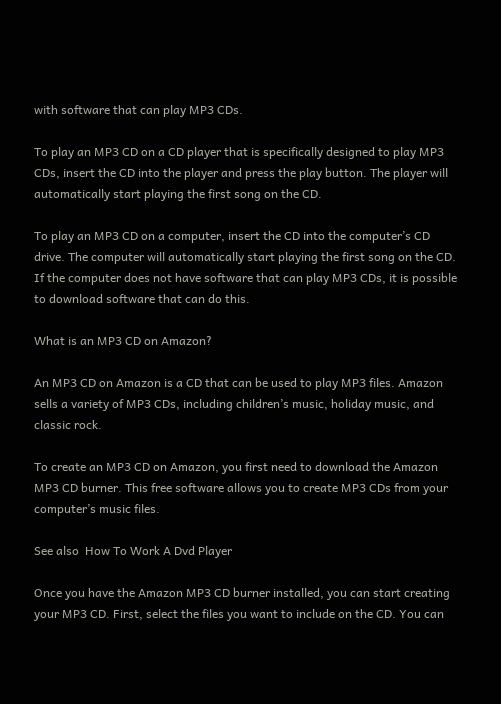with software that can play MP3 CDs.

To play an MP3 CD on a CD player that is specifically designed to play MP3 CDs, insert the CD into the player and press the play button. The player will automatically start playing the first song on the CD.

To play an MP3 CD on a computer, insert the CD into the computer’s CD drive. The computer will automatically start playing the first song on the CD. If the computer does not have software that can play MP3 CDs, it is possible to download software that can do this.

What is an MP3 CD on Amazon?

An MP3 CD on Amazon is a CD that can be used to play MP3 files. Amazon sells a variety of MP3 CDs, including children’s music, holiday music, and classic rock.

To create an MP3 CD on Amazon, you first need to download the Amazon MP3 CD burner. This free software allows you to create MP3 CDs from your computer’s music files.

See also  How To Work A Dvd Player

Once you have the Amazon MP3 CD burner installed, you can start creating your MP3 CD. First, select the files you want to include on the CD. You can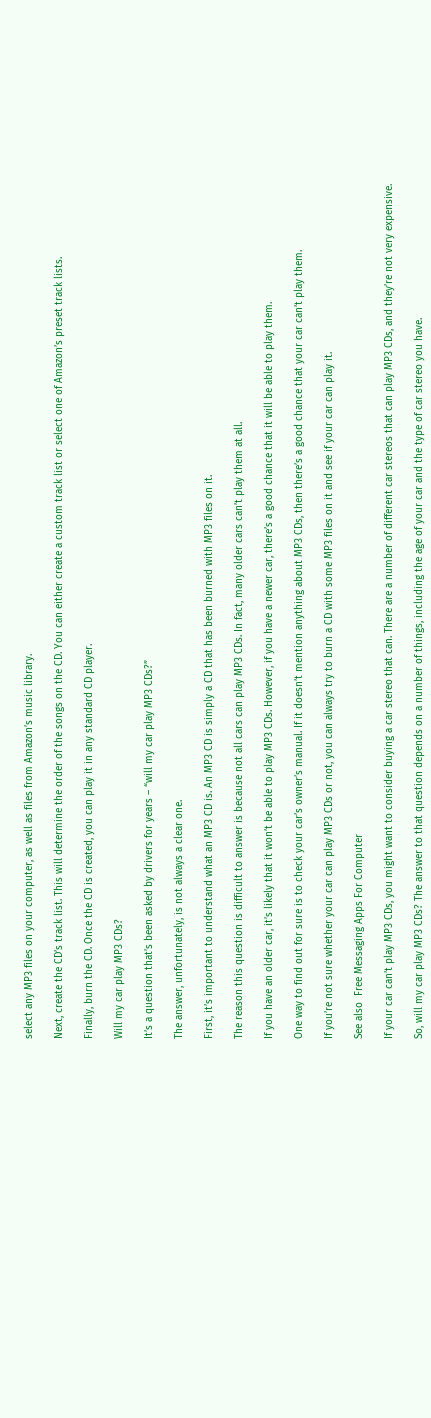select any MP3 files on your computer, as well as files from Amazon’s music library.

Next, create the CD’s track list. This will determine the order of the songs on the CD. You can either create a custom track list or select one of Amazon’s preset track lists.

Finally, burn the CD. Once the CD is created, you can play it in any standard CD player.

Will my car play MP3 CDs?

It’s a question that’s been asked by drivers for years – “will my car play MP3 CDs?”

The answer, unfortunately, is not always a clear one.

First, it’s important to understand what an MP3 CD is. An MP3 CD is simply a CD that has been burned with MP3 files on it.

The reason this question is difficult to answer is because not all cars can play MP3 CDs. In fact, many older cars can’t play them at all.

If you have an older car, it’s likely that it won’t be able to play MP3 CDs. However, if you have a newer car, there’s a good chance that it will be able to play them.

One way to find out for sure is to check your car’s owner’s manual. If it doesn’t mention anything about MP3 CDs, then there’s a good chance that your car can’t play them.

If you’re not sure whether your car can play MP3 CDs or not, you can always try to burn a CD with some MP3 files on it and see if your car can play it.

See also  Free Messaging Apps For Computer

If your car can’t play MP3 CDs, you might want to consider buying a car stereo that can. There are a number of different car stereos that can play MP3 CDs, and they’re not very expensive.

So, will my car play MP3 CDs? The answer to that question depends on a number of things, including the age of your car and the type of car stereo you have.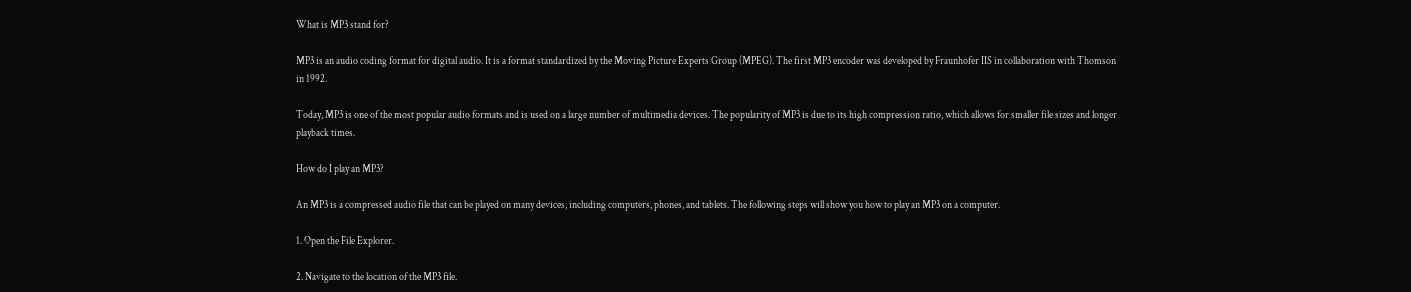What is MP3 stand for?

MP3 is an audio coding format for digital audio. It is a format standardized by the Moving Picture Experts Group (MPEG). The first MP3 encoder was developed by Fraunhofer IIS in collaboration with Thomson in 1992.

Today, MP3 is one of the most popular audio formats and is used on a large number of multimedia devices. The popularity of MP3 is due to its high compression ratio, which allows for smaller file sizes and longer playback times.

How do I play an MP3?

An MP3 is a compressed audio file that can be played on many devices, including computers, phones, and tablets. The following steps will show you how to play an MP3 on a computer.

1. Open the File Explorer.

2. Navigate to the location of the MP3 file.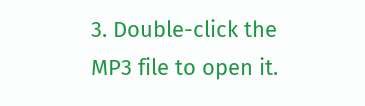3. Double-click the MP3 file to open it.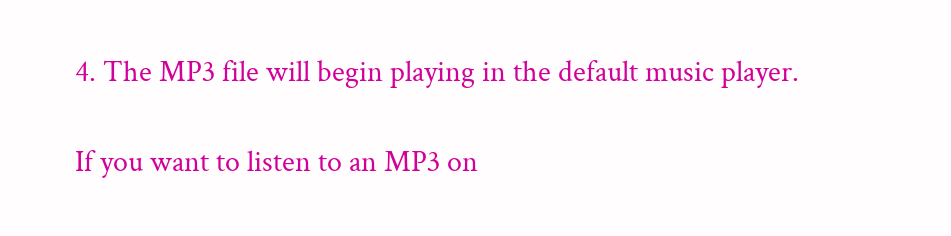4. The MP3 file will begin playing in the default music player.

If you want to listen to an MP3 on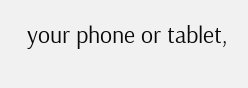your phone or tablet,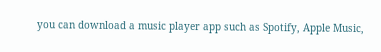you can download a music player app such as Spotify, Apple Music,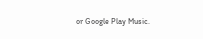or Google Play Music.